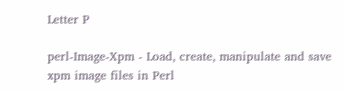Letter P

perl-Image-Xpm - Load, create, manipulate and save xpm image files in Perl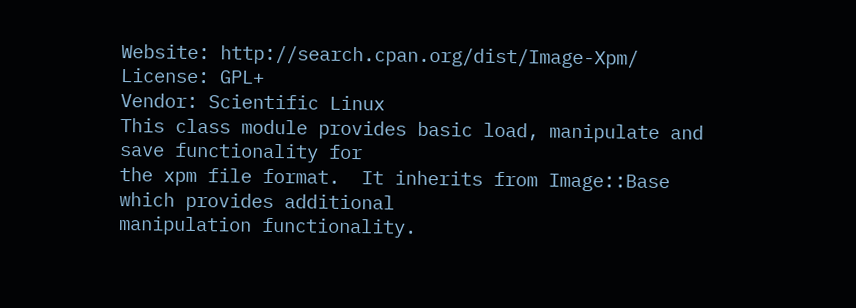Website: http://search.cpan.org/dist/Image-Xpm/
License: GPL+
Vendor: Scientific Linux
This class module provides basic load, manipulate and save functionality for
the xpm file format.  It inherits from Image::Base which provides additional
manipulation functionality.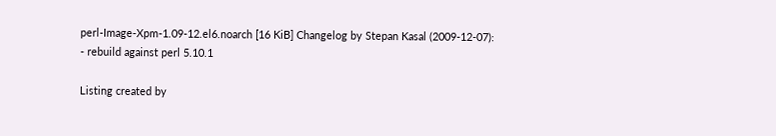perl-Image-Xpm-1.09-12.el6.noarch [16 KiB] Changelog by Stepan Kasal (2009-12-07):
- rebuild against perl 5.10.1

Listing created by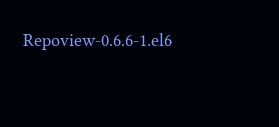Repoview-0.6.6-1.el6